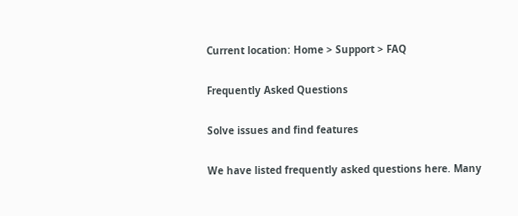Current location: Home > Support > FAQ

Frequently Asked Questions

Solve issues and find features

We have listed frequently asked questions here. Many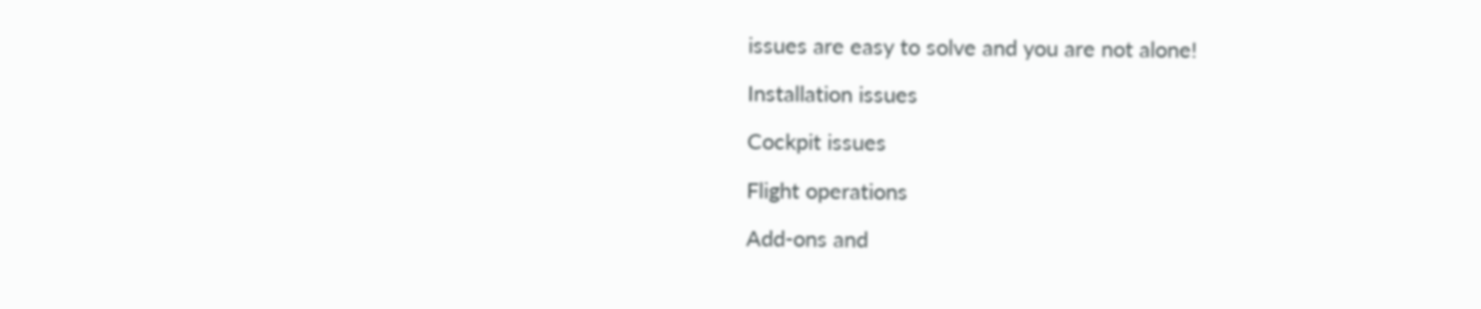issues are easy to solve and you are not alone!

Installation issues

Cockpit issues

Flight operations

Add-ons and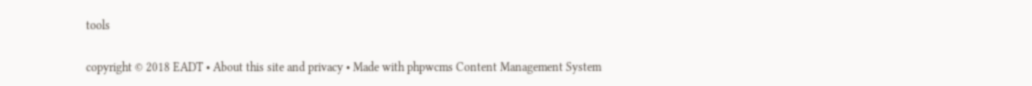tools

copyright © 2018 EADT • About this site and privacy • Made with phpwcms Content Management System